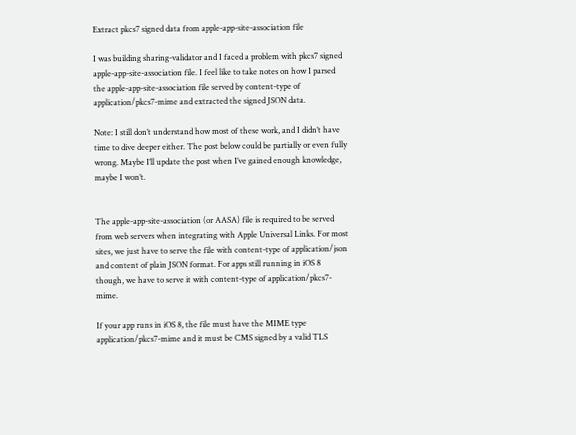Extract pkcs7 signed data from apple-app-site-association file

I was building sharing-validator and I faced a problem with pkcs7 signed apple-app-site-association file. I feel like to take notes on how I parsed the apple-app-site-association file served by content-type of application/pkcs7-mime and extracted the signed JSON data.

Note: I still don’t understand how most of these work, and I didn’t have time to dive deeper either. The post below could be partially or even fully wrong. Maybe I’ll update the post when I’ve gained enough knowledge, maybe I won’t.


The apple-app-site-association (or AASA) file is required to be served from web servers when integrating with Apple Universal Links. For most sites, we just have to serve the file with content-type of application/json and content of plain JSON format. For apps still running in iOS 8 though, we have to serve it with content-type of application/pkcs7-mime.

If your app runs in iOS 8, the file must have the MIME type application/pkcs7-mime and it must be CMS signed by a valid TLS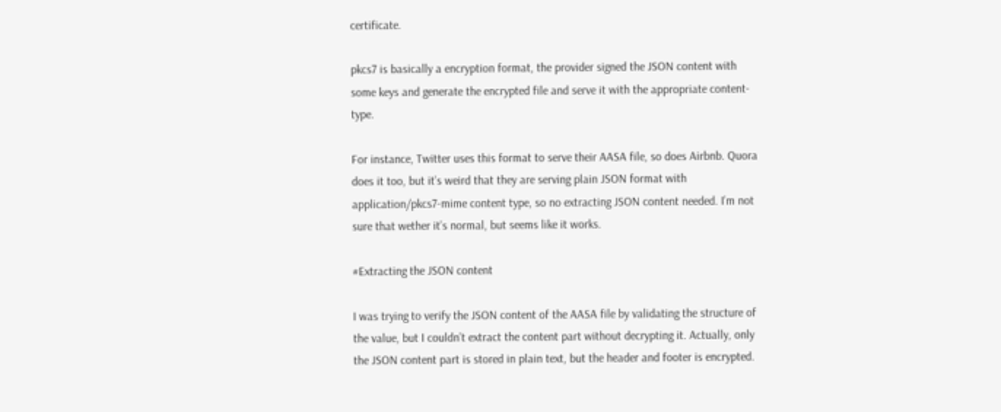certificate.

pkcs7 is basically a encryption format, the provider signed the JSON content with some keys and generate the encrypted file and serve it with the appropriate content-type.

For instance, Twitter uses this format to serve their AASA file, so does Airbnb. Quora does it too, but it’s weird that they are serving plain JSON format with application/pkcs7-mime content type, so no extracting JSON content needed. I’m not sure that wether it’s normal, but seems like it works.

#Extracting the JSON content

I was trying to verify the JSON content of the AASA file by validating the structure of the value, but I couldn’t extract the content part without decrypting it. Actually, only the JSON content part is stored in plain text, but the header and footer is encrypted.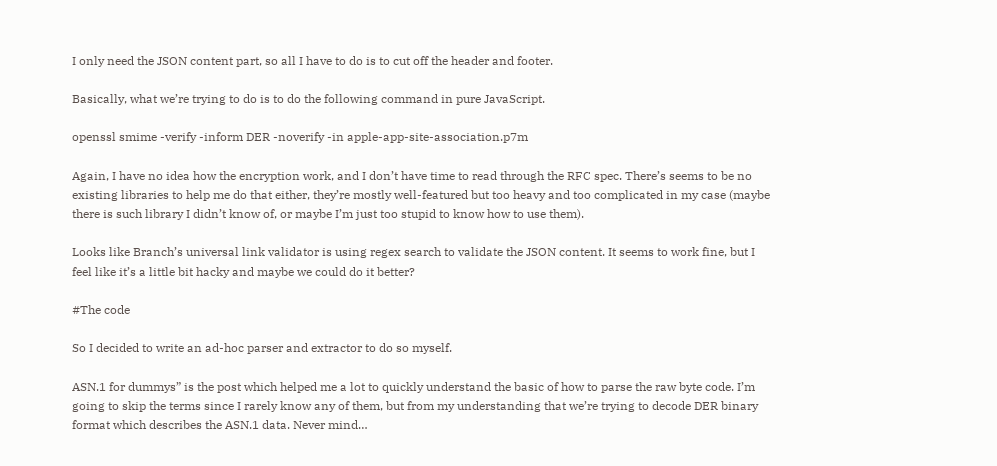I only need the JSON content part, so all I have to do is to cut off the header and footer.

Basically, what we’re trying to do is to do the following command in pure JavaScript.

openssl smime -verify -inform DER -noverify -in apple-app-site-association.p7m

Again, I have no idea how the encryption work, and I don’t have time to read through the RFC spec. There’s seems to be no existing libraries to help me do that either, they’re mostly well-featured but too heavy and too complicated in my case (maybe there is such library I didn’t know of, or maybe I’m just too stupid to know how to use them).

Looks like Branch’s universal link validator is using regex search to validate the JSON content. It seems to work fine, but I feel like it’s a little bit hacky and maybe we could do it better?

#The code

So I decided to write an ad-hoc parser and extractor to do so myself.

ASN.1 for dummys” is the post which helped me a lot to quickly understand the basic of how to parse the raw byte code. I’m going to skip the terms since I rarely know any of them, but from my understanding that we’re trying to decode DER binary format which describes the ASN.1 data. Never mind…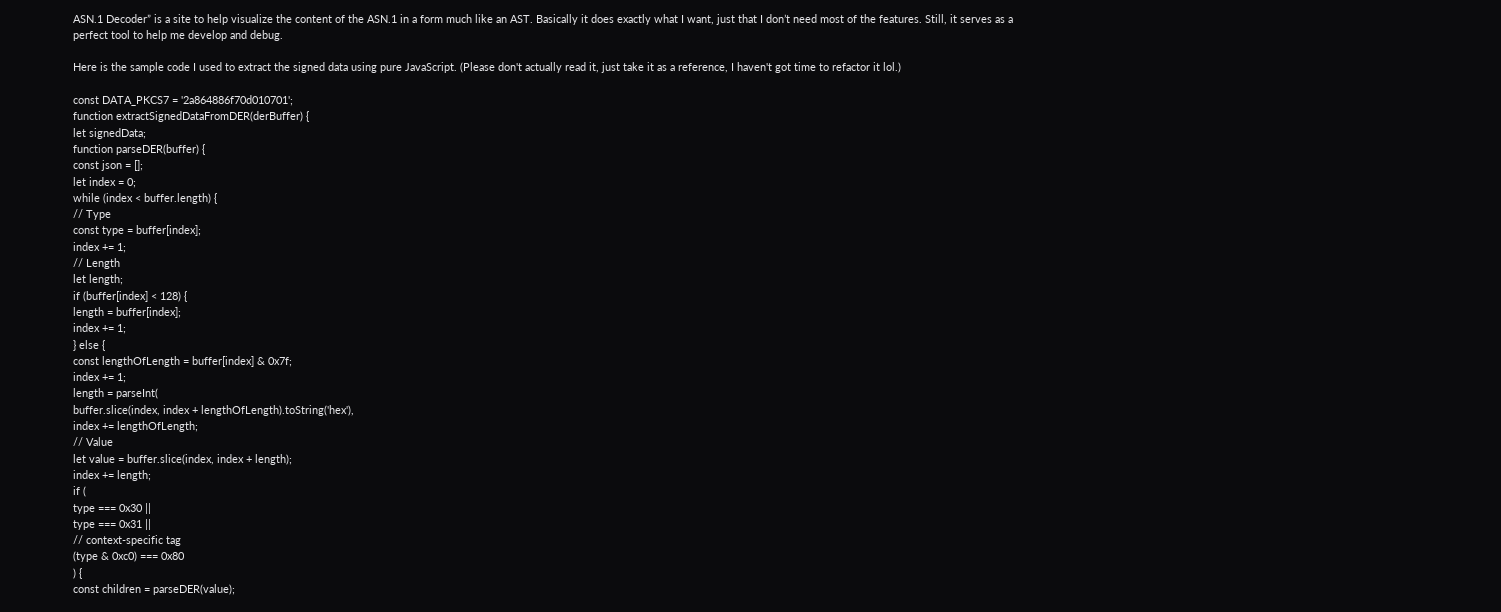ASN.1 Decoder” is a site to help visualize the content of the ASN.1 in a form much like an AST. Basically it does exactly what I want, just that I don’t need most of the features. Still, it serves as a perfect tool to help me develop and debug.

Here is the sample code I used to extract the signed data using pure JavaScript. (Please don't actually read it, just take it as a reference, I haven't got time to refactor it lol.)

const DATA_PKCS7 = '2a864886f70d010701';
function extractSignedDataFromDER(derBuffer) {
let signedData;
function parseDER(buffer) {
const json = [];
let index = 0;
while (index < buffer.length) {
// Type
const type = buffer[index];
index += 1;
// Length
let length;
if (buffer[index] < 128) {
length = buffer[index];
index += 1;
} else {
const lengthOfLength = buffer[index] & 0x7f;
index += 1;
length = parseInt(
buffer.slice(index, index + lengthOfLength).toString('hex'),
index += lengthOfLength;
// Value
let value = buffer.slice(index, index + length);
index += length;
if (
type === 0x30 ||
type === 0x31 ||
// context-specific tag
(type & 0xc0) === 0x80
) {
const children = parseDER(value);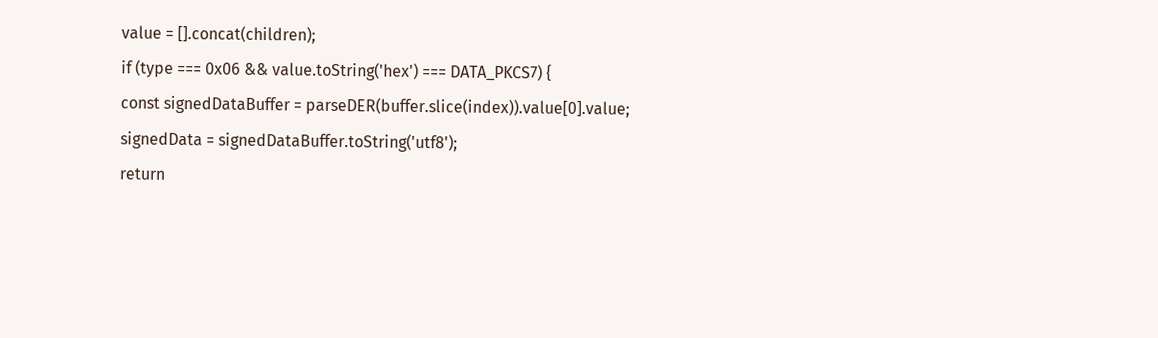value = [].concat(children);
if (type === 0x06 && value.toString('hex') === DATA_PKCS7) {
const signedDataBuffer = parseDER(buffer.slice(index)).value[0].value;
signedData = signedDataBuffer.toString('utf8');
return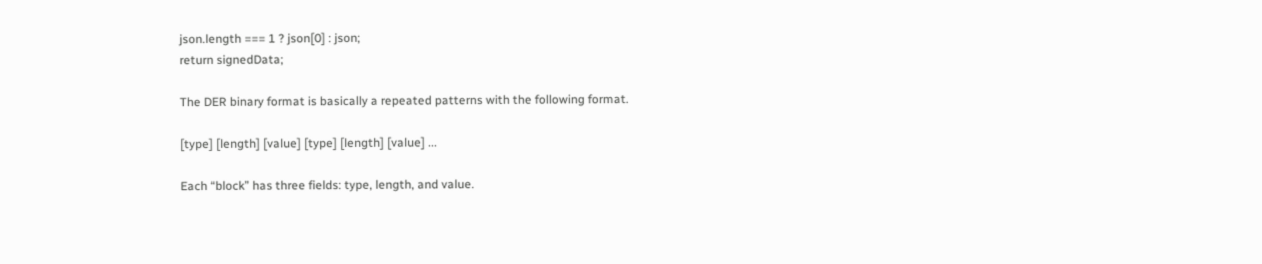json.length === 1 ? json[0] : json;
return signedData;

The DER binary format is basically a repeated patterns with the following format.

[type] [length] [value] [type] [length] [value] ...

Each “block” has three fields: type, length, and value.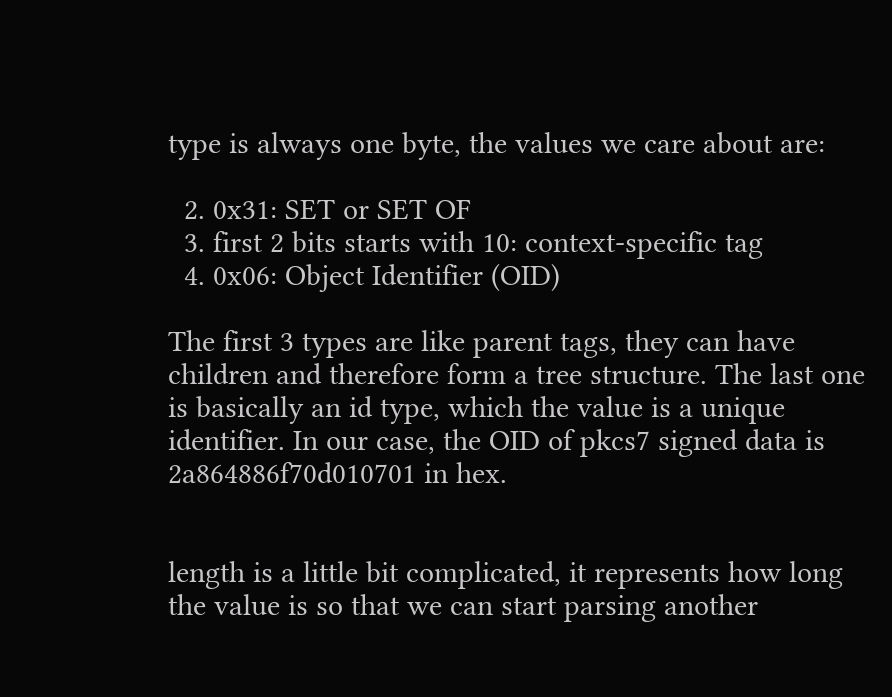type is always one byte, the values we care about are:

  2. 0x31: SET or SET OF
  3. first 2 bits starts with 10: context-specific tag
  4. 0x06: Object Identifier (OID)

The first 3 types are like parent tags, they can have children and therefore form a tree structure. The last one is basically an id type, which the value is a unique identifier. In our case, the OID of pkcs7 signed data is 2a864886f70d010701 in hex.


length is a little bit complicated, it represents how long the value is so that we can start parsing another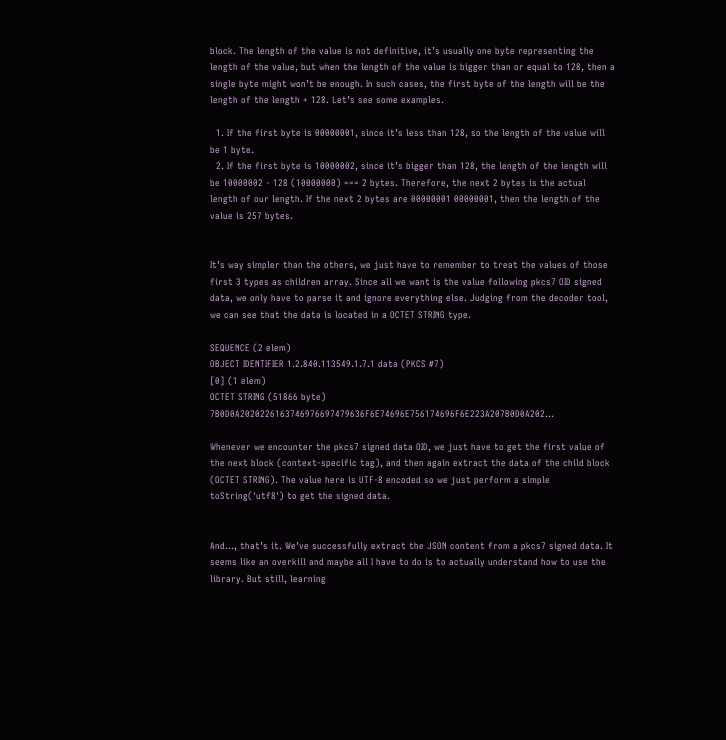block. The length of the value is not definitive, it’s usually one byte representing the length of the value, but when the length of the value is bigger than or equal to 128, then a single byte might won’t be enough. In such cases, the first byte of the length will be the length of the length + 128. Let’s see some examples.

  1. If the first byte is 00000001, since it’s less than 128, so the length of the value will be 1 byte.
  2. If the first byte is 10000002, since it’s bigger than 128, the length of the length will be 10000002 - 128 (10000000) === 2 bytes. Therefore, the next 2 bytes is the actual length of our length. If the next 2 bytes are 00000001 00000001, then the length of the value is 257 bytes.


It’s way simpler than the others, we just have to remember to treat the values of those first 3 types as children array. Since all we want is the value following pkcs7 OID signed data, we only have to parse it and ignore everything else. Judging from the decoder tool, we can see that the data is located in a OCTET STRING type.

SEQUENCE (2 elem)
OBJECT IDENTIFIER 1.2.840.113549.1.7.1 data (PKCS #7)
[0] (1 elem)
OCTET STRING (51866 byte) 7B0D0A2020226163746976697479636F6E74696E756174696F6E223A207B0D0A202…

Whenever we encounter the pkcs7 signed data OID, we just have to get the first value of the next block (context-specific tag), and then again extract the data of the child block (OCTET STRING). The value here is UTF-8 encoded so we just perform a simple toString('utf8') to get the signed data.


And…, that’s it. We’ve successfully extract the JSON content from a pkcs7 signed data. It seems like an overkill and maybe all I have to do is to actually understand how to use the library. But still, learning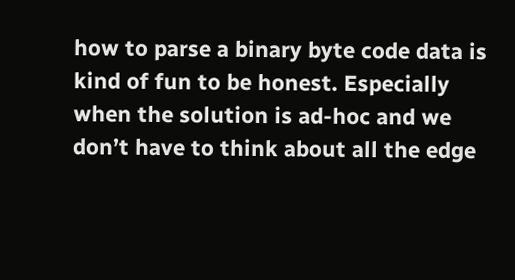how to parse a binary byte code data is kind of fun to be honest. Especially when the solution is ad-hoc and we don’t have to think about all the edge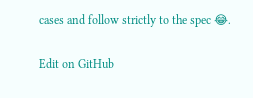cases and follow strictly to the spec 😂.

Edit on GitHub